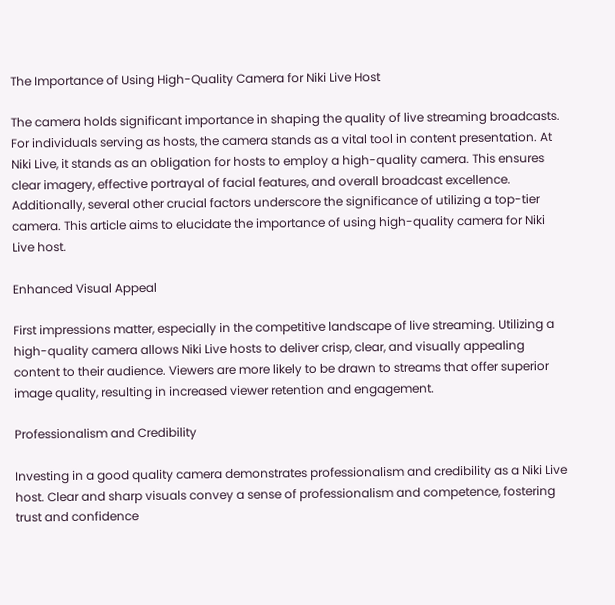The Importance of Using High-Quality Camera for Niki Live Host

The camera holds significant importance in shaping the quality of live streaming broadcasts. For individuals serving as hosts, the camera stands as a vital tool in content presentation. At Niki Live, it stands as an obligation for hosts to employ a high-quality camera. This ensures clear imagery, effective portrayal of facial features, and overall broadcast excellence. Additionally, several other crucial factors underscore the significance of utilizing a top-tier camera. This article aims to elucidate the importance of using high-quality camera for Niki Live host.

Enhanced Visual Appeal

First impressions matter, especially in the competitive landscape of live streaming. Utilizing a high-quality camera allows Niki Live hosts to deliver crisp, clear, and visually appealing content to their audience. Viewers are more likely to be drawn to streams that offer superior image quality, resulting in increased viewer retention and engagement.

Professionalism and Credibility

Investing in a good quality camera demonstrates professionalism and credibility as a Niki Live host. Clear and sharp visuals convey a sense of professionalism and competence, fostering trust and confidence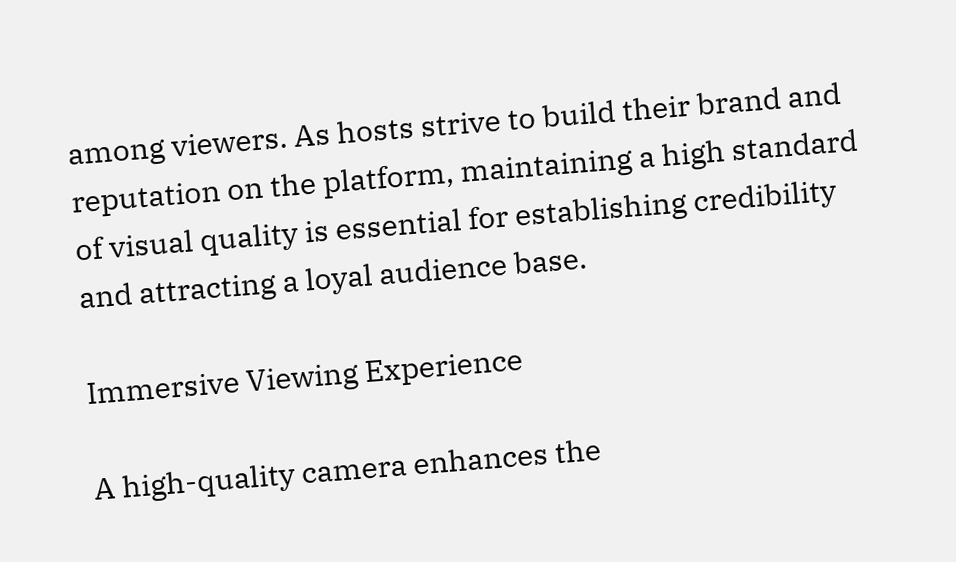among viewers. As hosts strive to build their brand and reputation on the platform, maintaining a high standard of visual quality is essential for establishing credibility and attracting a loyal audience base.

Immersive Viewing Experience

A high-quality camera enhances the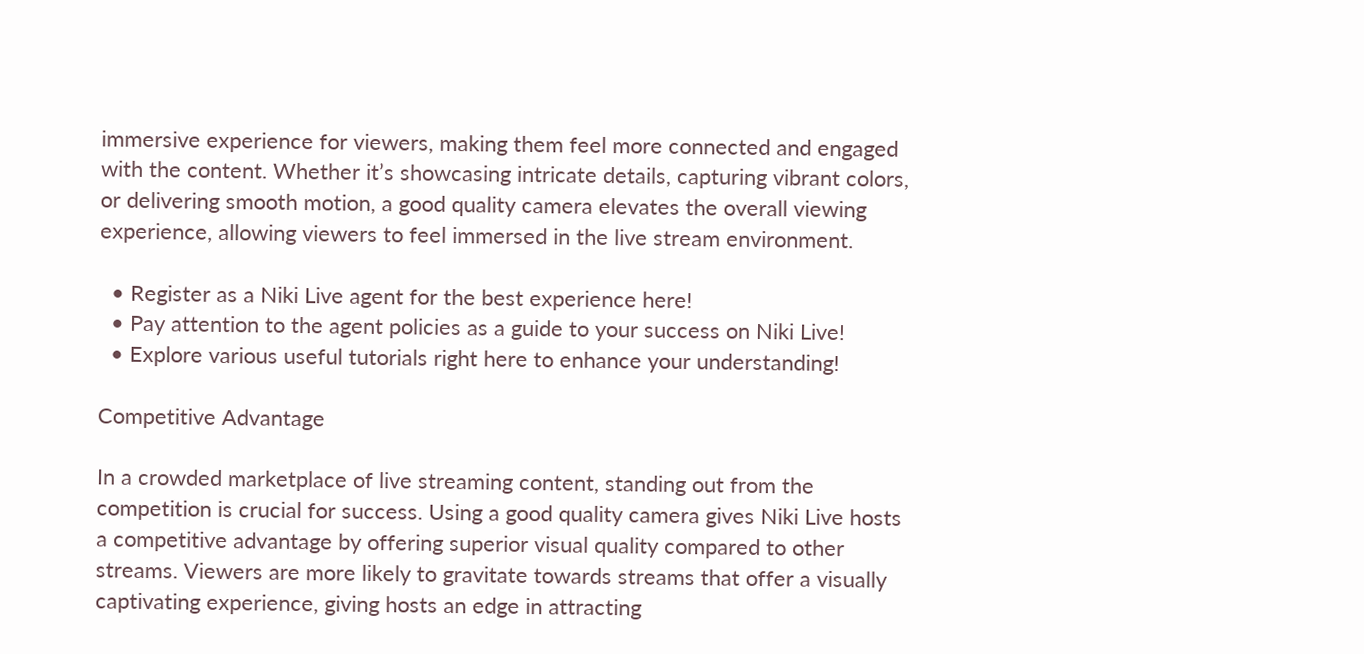immersive experience for viewers, making them feel more connected and engaged with the content. Whether it’s showcasing intricate details, capturing vibrant colors, or delivering smooth motion, a good quality camera elevates the overall viewing experience, allowing viewers to feel immersed in the live stream environment.

  • Register as a Niki Live agent for the best experience here!
  • Pay attention to the agent policies as a guide to your success on Niki Live!
  • Explore various useful tutorials right here to enhance your understanding!

Competitive Advantage

In a crowded marketplace of live streaming content, standing out from the competition is crucial for success. Using a good quality camera gives Niki Live hosts a competitive advantage by offering superior visual quality compared to other streams. Viewers are more likely to gravitate towards streams that offer a visually captivating experience, giving hosts an edge in attracting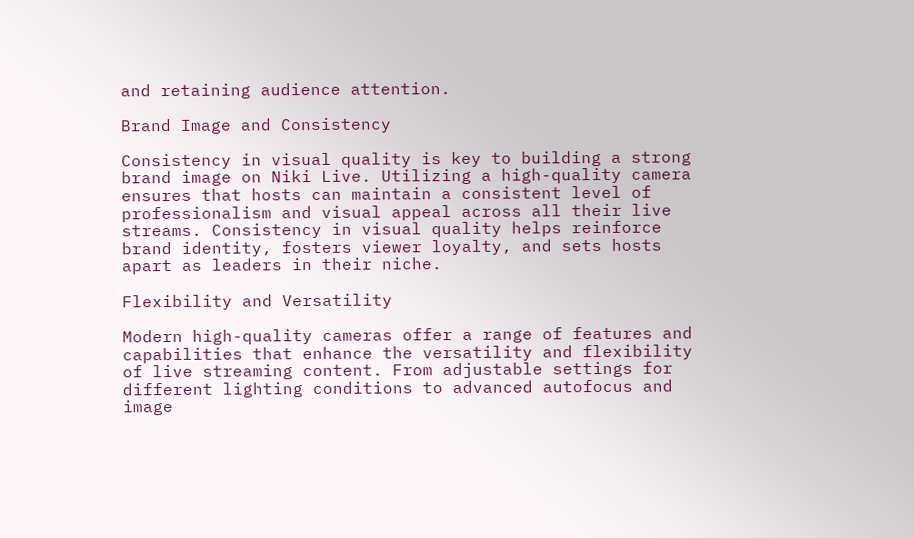and retaining audience attention.

Brand Image and Consistency

Consistency in visual quality is key to building a strong brand image on Niki Live. Utilizing a high-quality camera ensures that hosts can maintain a consistent level of professionalism and visual appeal across all their live streams. Consistency in visual quality helps reinforce brand identity, fosters viewer loyalty, and sets hosts apart as leaders in their niche.

Flexibility and Versatility

Modern high-quality cameras offer a range of features and capabilities that enhance the versatility and flexibility of live streaming content. From adjustable settings for different lighting conditions to advanced autofocus and image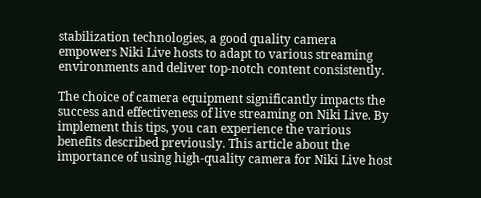stabilization technologies, a good quality camera empowers Niki Live hosts to adapt to various streaming environments and deliver top-notch content consistently.

The choice of camera equipment significantly impacts the success and effectiveness of live streaming on Niki Live. By implement this tips, you can experience the various benefits described previously. This article about the importance of using high-quality camera for Niki Live host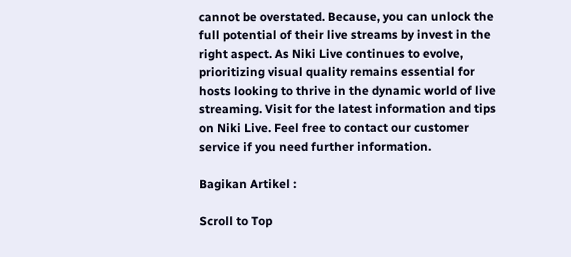cannot be overstated. Because, you can unlock the full potential of their live streams by invest in the right aspect. As Niki Live continues to evolve, prioritizing visual quality remains essential for hosts looking to thrive in the dynamic world of live streaming. Visit for the latest information and tips on Niki Live. Feel free to contact our customer service if you need further information.

Bagikan Artikel :

Scroll to Top